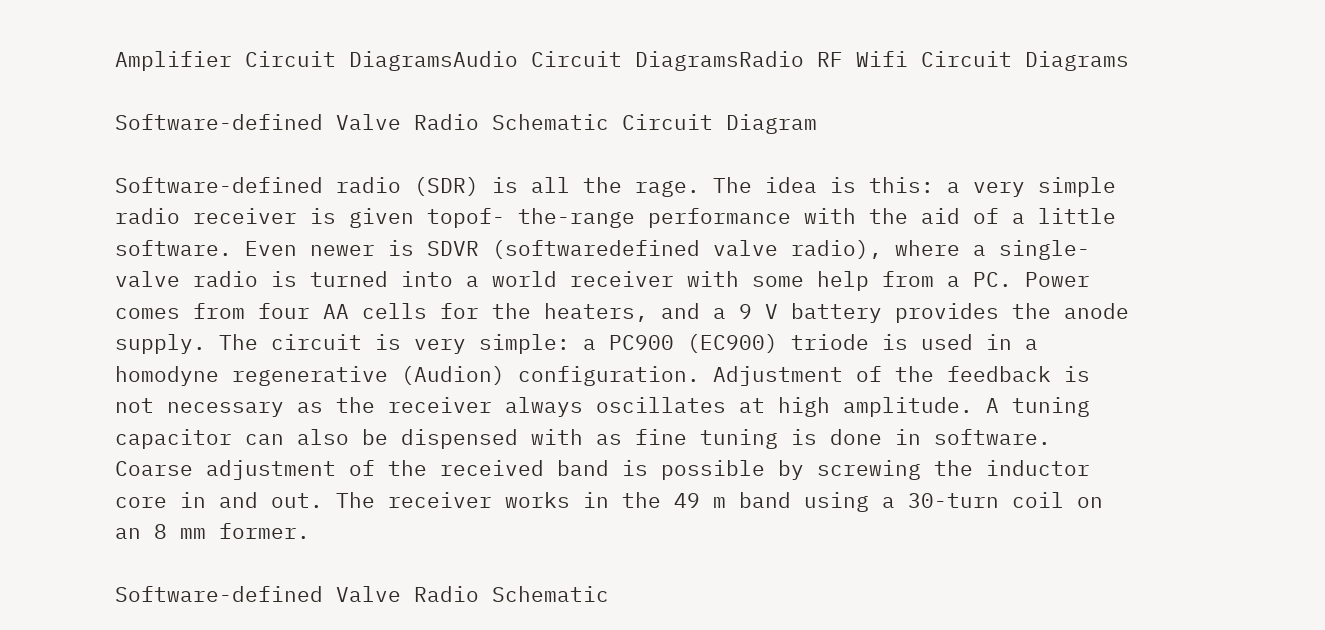Amplifier Circuit DiagramsAudio Circuit DiagramsRadio RF Wifi Circuit Diagrams

Software-defined Valve Radio Schematic Circuit Diagram

Software-defined radio (SDR) is all the rage. The idea is this: a very simple radio receiver is given topof- the-range performance with the aid of a little software. Even newer is SDVR (softwaredefined valve radio), where a single- valve radio is turned into a world receiver with some help from a PC. Power comes from four AA cells for the heaters, and a 9 V battery provides the anode supply. The circuit is very simple: a PC900 (EC900) triode is used in a homodyne regenerative (Audion) configuration. Adjustment of the feedback is not necessary as the receiver always oscillates at high amplitude. A tuning capacitor can also be dispensed with as fine tuning is done in software. Coarse adjustment of the received band is possible by screwing the inductor core in and out. The receiver works in the 49 m band using a 30-turn coil on an 8 mm former.

Software-defined Valve Radio Schematic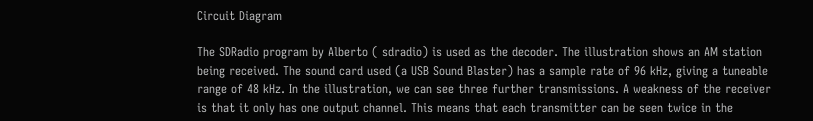Circuit Diagram

The SDRadio program by Alberto ( sdradio) is used as the decoder. The illustration shows an AM station being received. The sound card used (a USB Sound Blaster) has a sample rate of 96 kHz, giving a tuneable range of 48 kHz. In the illustration, we can see three further transmissions. A weakness of the receiver is that it only has one output channel. This means that each transmitter can be seen twice in the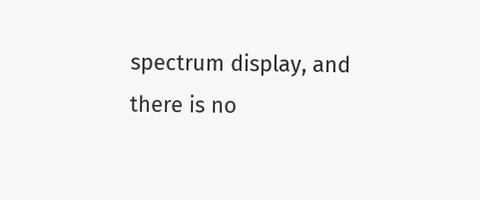spectrum display, and there is no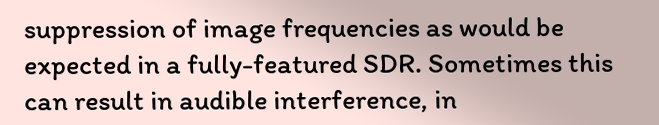suppression of image frequencies as would be expected in a fully-featured SDR. Sometimes this can result in audible interference, in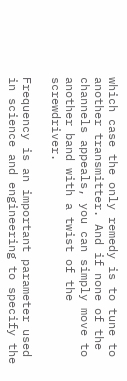which case the only remedy is to tune to another transmitter. And if none of the channels appeals, you can simply move to another band with a twist of the screwdriver.

Frequency is an important parameter used in science and engineering to specify the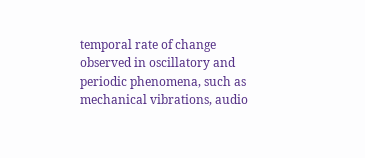temporal rate of change observed in oscillatory and periodic phenomena, such as mechanical vibrations, audio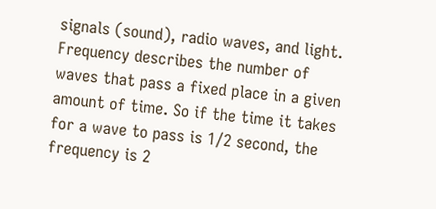signals (sound), radio waves, and light.
Frequency describes the number of waves that pass a fixed place in a given amount of time. So if the time it takes for a wave to pass is 1/2 second, the frequency is 2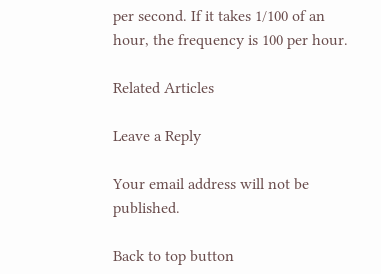per second. If it takes 1/100 of an hour, the frequency is 100 per hour.

Related Articles

Leave a Reply

Your email address will not be published.

Back to top button